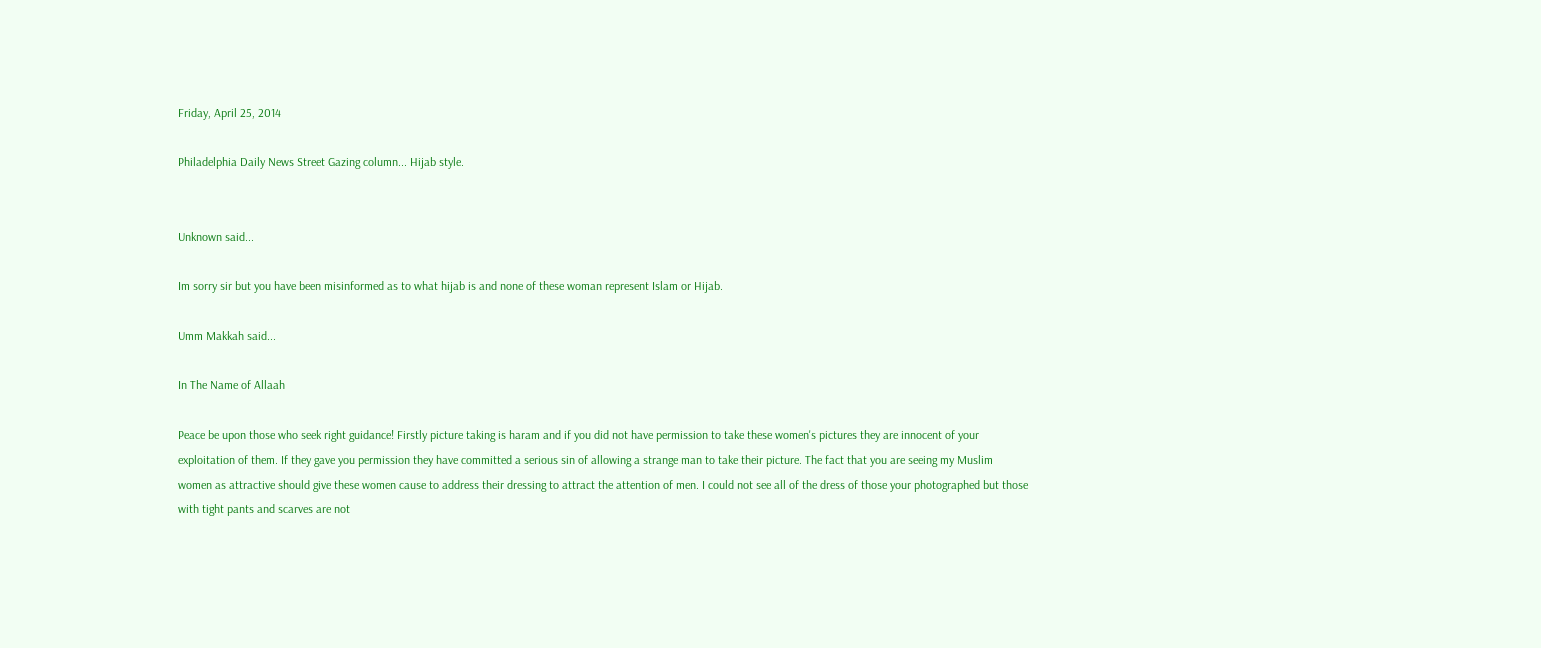Friday, April 25, 2014

Philadelphia Daily News Street Gazing column... Hijab style.


Unknown said...

Im sorry sir but you have been misinformed as to what hijab is and none of these woman represent Islam or Hijab.

Umm Makkah said...

In The Name of Allaah

Peace be upon those who seek right guidance! Firstly picture taking is haram and if you did not have permission to take these women's pictures they are innocent of your exploitation of them. If they gave you permission they have committed a serious sin of allowing a strange man to take their picture. The fact that you are seeing my Muslim women as attractive should give these women cause to address their dressing to attract the attention of men. I could not see all of the dress of those your photographed but those with tight pants and scarves are not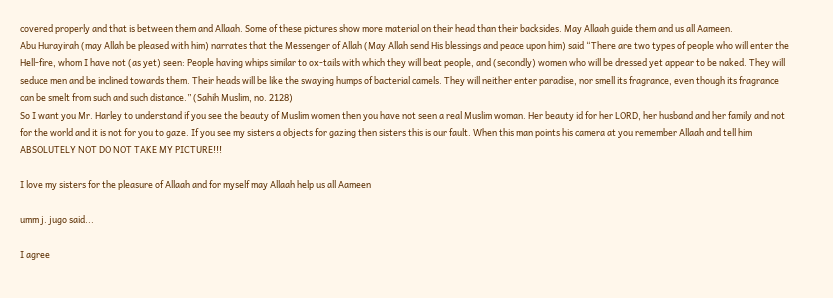covered properly and that is between them and Allaah. Some of these pictures show more material on their head than their backsides. May Allaah guide them and us all Aameen.
Abu Hurayirah (may Allah be pleased with him) narrates that the Messenger of Allah (May Allah send His blessings and peace upon him) said “There are two types of people who will enter the Hell-fire, whom I have not (as yet) seen: People having whips similar to ox-tails with which they will beat people, and (secondly) women who will be dressed yet appear to be naked. They will seduce men and be inclined towards them. Their heads will be like the swaying humps of bacterial camels. They will neither enter paradise, nor smell its fragrance, even though its fragrance can be smelt from such and such distance.” (Sahih Muslim, no. 2128)
So I want you Mr. Harley to understand if you see the beauty of Muslim women then you have not seen a real Muslim woman. Her beauty id for her LORD, her husband and her family and not for the world and it is not for you to gaze. If you see my sisters a objects for gazing then sisters this is our fault. When this man points his camera at you remember Allaah and tell him ABSOLUTELY NOT DO NOT TAKE MY PICTURE!!!

I love my sisters for the pleasure of Allaah and for myself may Allaah help us all Aameen

umm j. jugo said...

I agree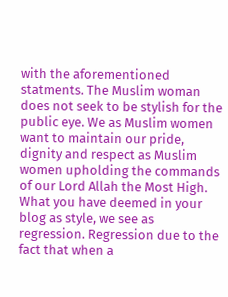with the aforementioned statments. The Muslim woman does not seek to be stylish for the public eye. We as Muslim women want to maintain our pride, dignity and respect as Muslim women upholding the commands of our Lord Allah the Most High. What you have deemed in your blog as style, we see as regression. Regression due to the fact that when a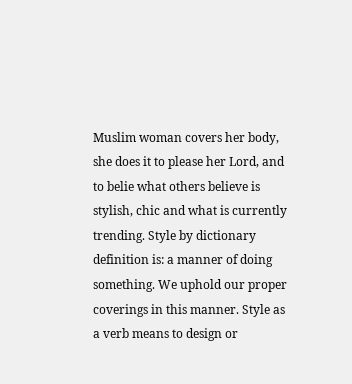Muslim woman covers her body, she does it to please her Lord, and to belie what others believe is stylish, chic and what is currently trending. Style by dictionary definition is: a manner of doing something. We uphold our proper coverings in this manner. Style as a verb means to design or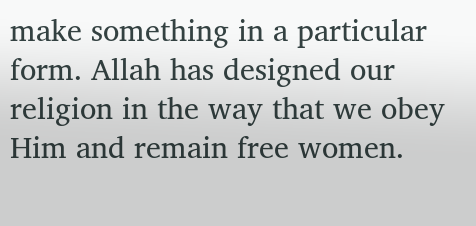make something in a particular form. Allah has designed our religion in the way that we obey Him and remain free women.